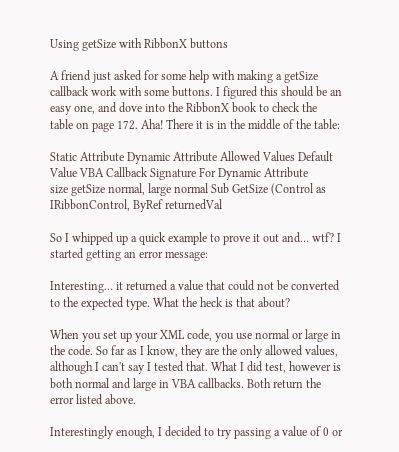Using getSize with RibbonX buttons

A friend just asked for some help with making a getSize callback work with some buttons. I figured this should be an easy one, and dove into the RibbonX book to check the table on page 172. Aha! There it is in the middle of the table:

Static Attribute Dynamic Attribute Allowed Values Default Value VBA Callback Signature For Dynamic Attribute
size getSize normal, large normal Sub GetSize (Control as IRibbonControl, ByRef returnedVal

So I whipped up a quick example to prove it out and… wtf? I started getting an error message:

Interesting… it returned a value that could not be converted to the expected type. What the heck is that about?

When you set up your XML code, you use normal or large in the code. So far as I know, they are the only allowed values, although I can't say I tested that. What I did test, however is both normal and large in VBA callbacks. Both return the error listed above.

Interestingly enough, I decided to try passing a value of 0 or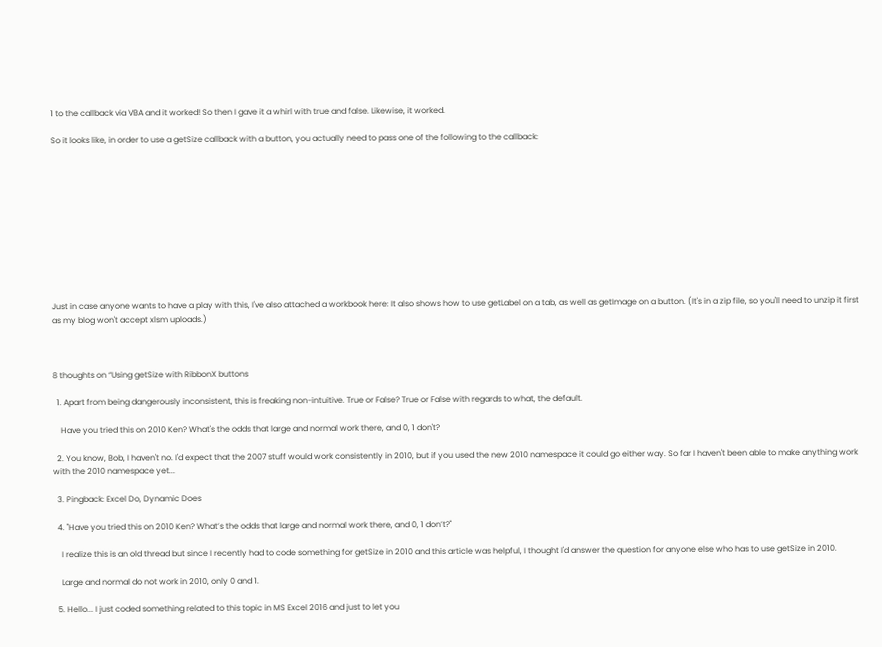1 to the callback via VBA and it worked! So then I gave it a whirl with true and false. Likewise, it worked.

So it looks like, in order to use a getSize callback with a button, you actually need to pass one of the following to the callback:











Just in case anyone wants to have a play with this, I've also attached a workbook here: It also shows how to use getLabel on a tab, as well as getImage on a button. (It's in a zip file, so you'll need to unzip it first as my blog won't accept xlsm uploads.)



8 thoughts on “Using getSize with RibbonX buttons

  1. Apart from being dangerously inconsistent, this is freaking non-intuitive. True or False? True or False with regards to what, the default.

    Have you tried this on 2010 Ken? What's the odds that large and normal work there, and 0, 1 don't?

  2. You know, Bob, I haven't no. I'd expect that the 2007 stuff would work consistently in 2010, but if you used the new 2010 namespace it could go either way. So far I haven't been able to make anything work with the 2010 namespace yet...

  3. Pingback: Excel Do, Dynamic Does

  4. "Have you tried this on 2010 Ken? What’s the odds that large and normal work there, and 0, 1 don’t?"

    I realize this is an old thread but since I recently had to code something for getSize in 2010 and this article was helpful, I thought I'd answer the question for anyone else who has to use getSize in 2010.

    Large and normal do not work in 2010, only 0 and 1.

  5. Hello... I just coded something related to this topic in MS Excel 2016 and just to let you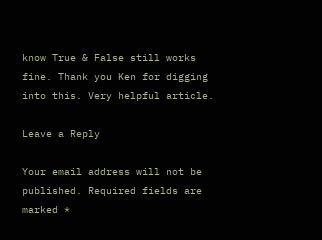know True & False still works fine. Thank you Ken for digging into this. Very helpful article.

Leave a Reply

Your email address will not be published. Required fields are marked *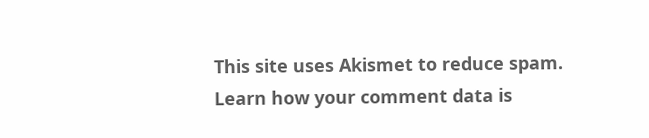This site uses Akismet to reduce spam. Learn how your comment data is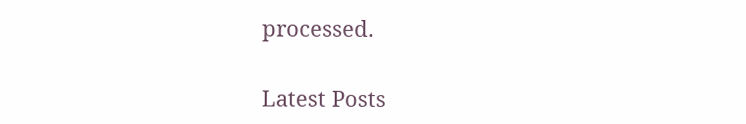processed.

Latest Posts